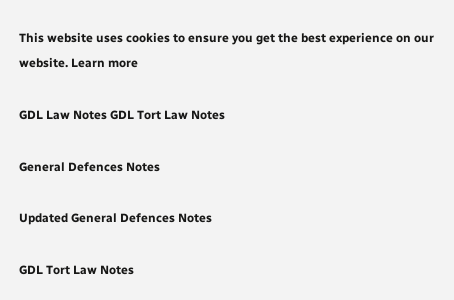This website uses cookies to ensure you get the best experience on our website. Learn more

GDL Law Notes GDL Tort Law Notes

General Defences Notes

Updated General Defences Notes

GDL Tort Law Notes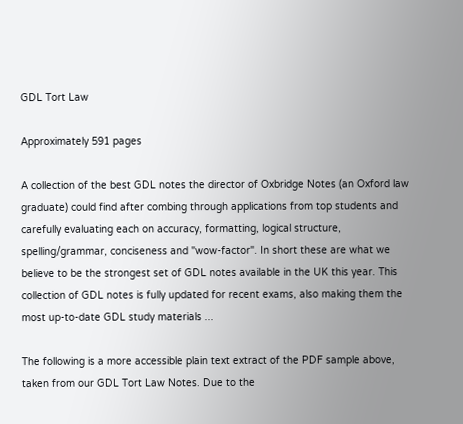GDL Tort Law

Approximately 591 pages

A collection of the best GDL notes the director of Oxbridge Notes (an Oxford law graduate) could find after combing through applications from top students and carefully evaluating each on accuracy, formatting, logical structure, spelling/grammar, conciseness and "wow-factor". In short these are what we believe to be the strongest set of GDL notes available in the UK this year. This collection of GDL notes is fully updated for recent exams, also making them the most up-to-date GDL study materials ...

The following is a more accessible plain text extract of the PDF sample above, taken from our GDL Tort Law Notes. Due to the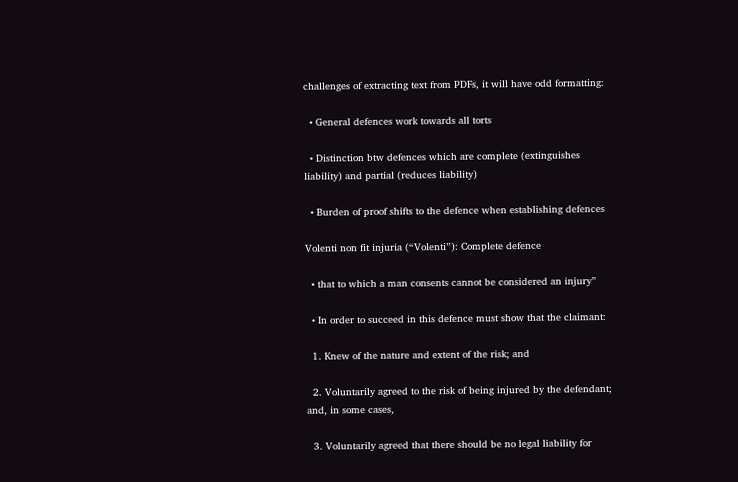challenges of extracting text from PDFs, it will have odd formatting:

  • General defences work towards all torts

  • Distinction btw defences which are complete (extinguishes liability) and partial (reduces liability)

  • Burden of proof shifts to the defence when establishing defences

Volenti non fit injuria (“Volenti”): Complete defence

  • that to which a man consents cannot be considered an injury”

  • In order to succeed in this defence must show that the claimant:

  1. Knew of the nature and extent of the risk; and

  2. Voluntarily agreed to the risk of being injured by the defendant; and, in some cases,

  3. Voluntarily agreed that there should be no legal liability for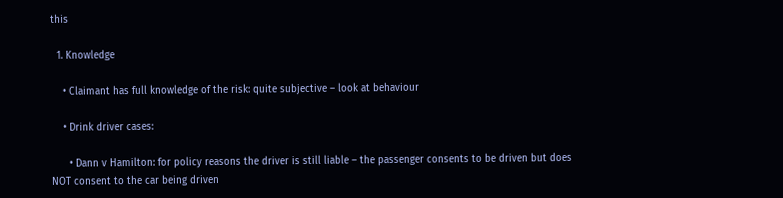this

  1. Knowledge

    • Claimant has full knowledge of the risk: quite subjective – look at behaviour

    • Drink driver cases:

      • Dann v Hamilton: for policy reasons the driver is still liable – the passenger consents to be driven but does NOT consent to the car being driven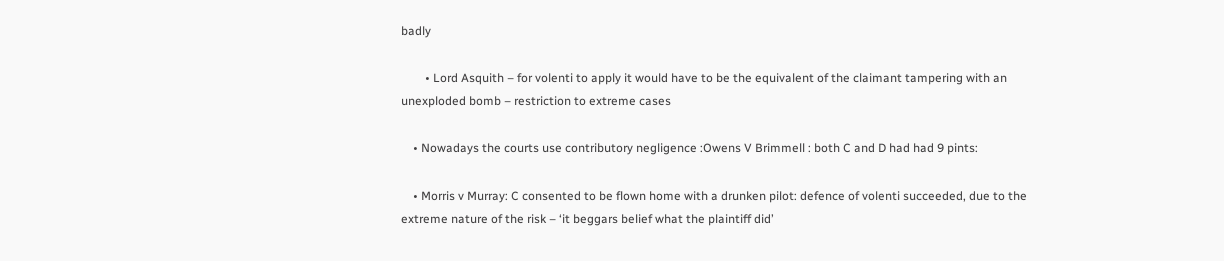badly

        • Lord Asquith – for volenti to apply it would have to be the equivalent of the claimant tampering with an unexploded bomb – restriction to extreme cases

    • Nowadays the courts use contributory negligence :Owens V Brimmell : both C and D had had 9 pints:

    • Morris v Murray: C consented to be flown home with a drunken pilot: defence of volenti succeeded, due to the extreme nature of the risk – ‘it beggars belief what the plaintiff did’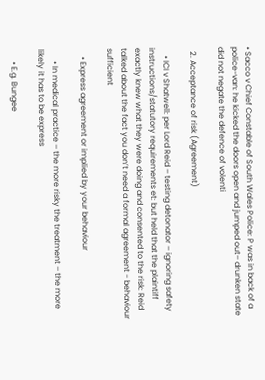• Sacco v Chief Constable of South Wales Police: P was in back of a police-van: he kicked the doors open and jumped out– drunken state did not negate the defence of volenti

  2. Acceptance of risk (Agreement)

    • ICI v Shatwell: per Lord Reid – testing detonator – ignoring safety instructions/statutory requirements et: but held that the plaintiff exactly knew what they were doing and consented to the risk: Reid talked about the fact you don’t need a formal agreement - behaviour sufficient

    • Express agreement or implied by your behaviour

      • In medical practice – the more risky the treatment – the more likely it has to be express

      • E.g. Bungee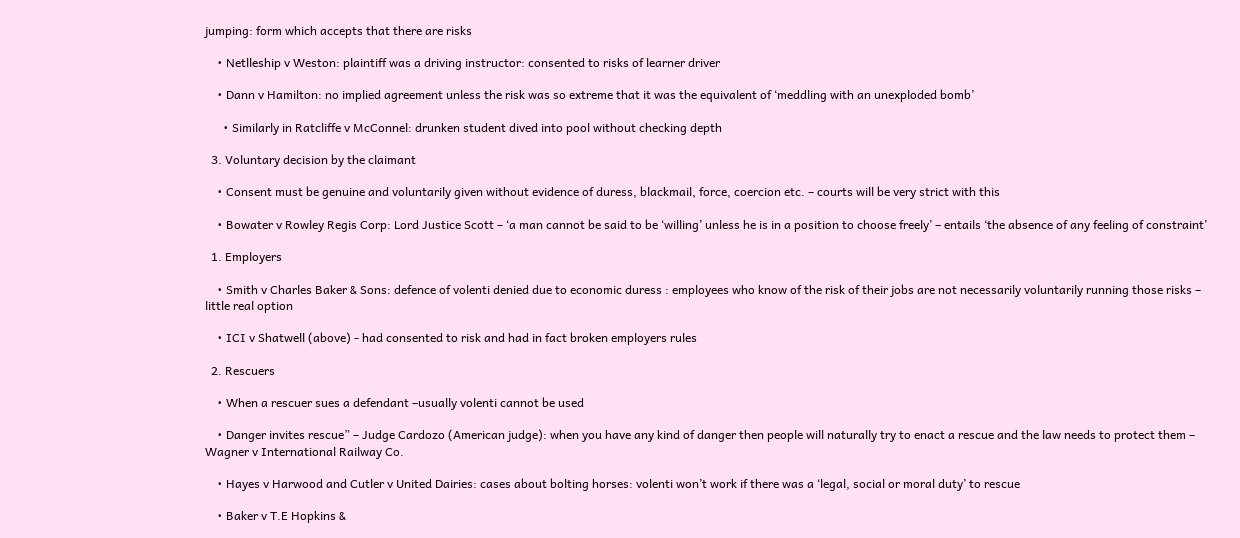jumping: form which accepts that there are risks

    • Netlleship v Weston: plaintiff was a driving instructor: consented to risks of learner driver

    • Dann v Hamilton: no implied agreement unless the risk was so extreme that it was the equivalent of ‘meddling with an unexploded bomb’

      • Similarly in Ratcliffe v McConnel: drunken student dived into pool without checking depth

  3. Voluntary decision by the claimant

    • Consent must be genuine and voluntarily given without evidence of duress, blackmail, force, coercion etc. – courts will be very strict with this

    • Bowater v Rowley Regis Corp: Lord Justice Scott – ‘a man cannot be said to be ‘willing’ unless he is in a position to choose freely’ – entails ‘the absence of any feeling of constraint’

  1. Employers

    • Smith v Charles Baker & Sons: defence of volenti denied due to economic duress : employees who know of the risk of their jobs are not necessarily voluntarily running those risks – little real option

    • ICI v Shatwell (above) - had consented to risk and had in fact broken employers rules

  2. Rescuers

    • When a rescuer sues a defendant –usually volenti cannot be used

    • Danger invites rescue” – Judge Cardozo (American judge): when you have any kind of danger then people will naturally try to enact a rescue and the law needs to protect them – Wagner v International Railway Co.

    • Hayes v Harwood and Cutler v United Dairies: cases about bolting horses: volenti won’t work if there was a ‘legal, social or moral duty’ to rescue

    • Baker v T.E Hopkins &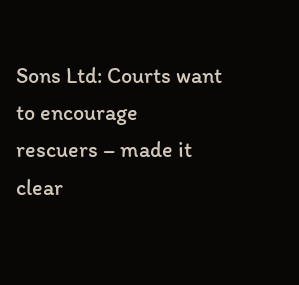Sons Ltd: Courts want to encourage rescuers – made it clear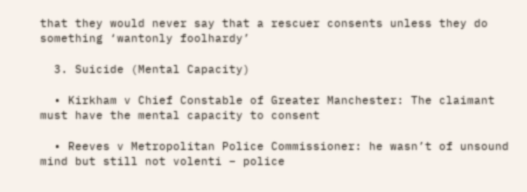that they would never say that a rescuer consents unless they do something ‘wantonly foolhardy’

  3. Suicide (Mental Capacity)

  • Kirkham v Chief Constable of Greater Manchester: The claimant must have the mental capacity to consent

  • Reeves v Metropolitan Police Commissioner: he wasn’t of unsound mind but still not volenti – police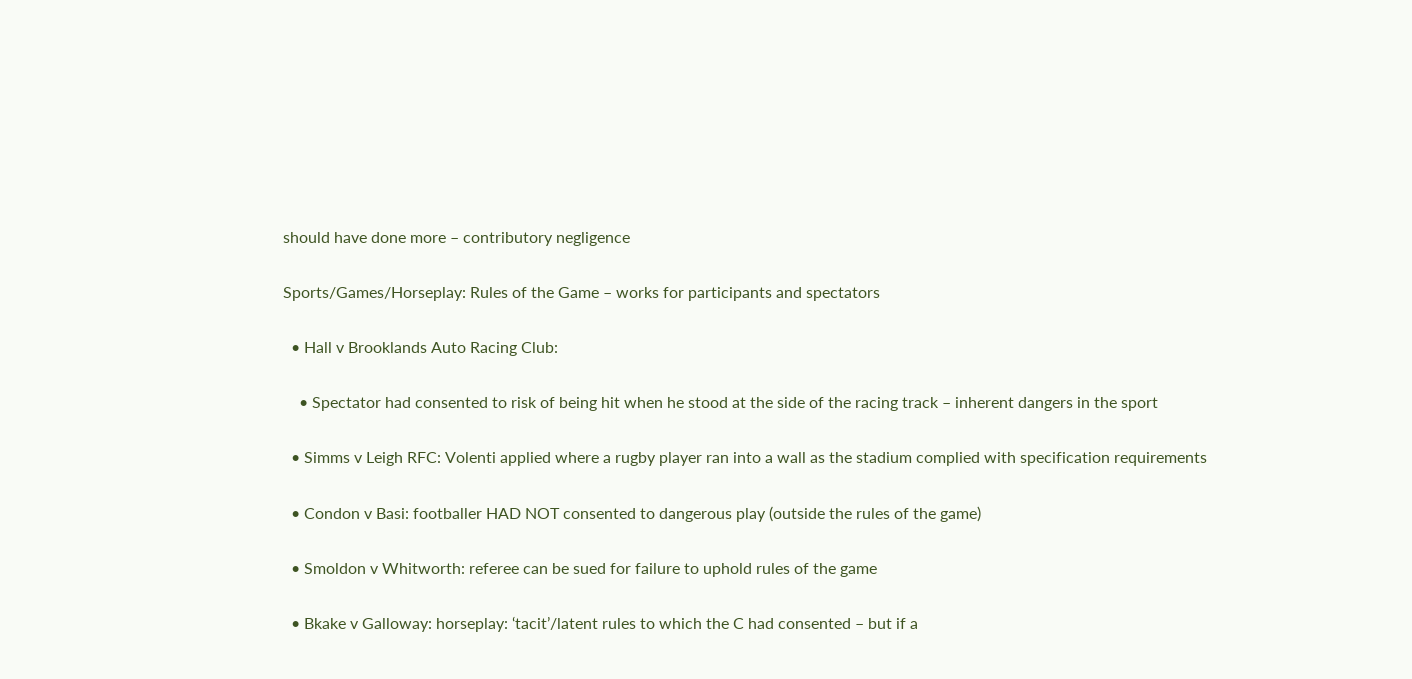should have done more – contributory negligence

Sports/Games/Horseplay: Rules of the Game – works for participants and spectators

  • Hall v Brooklands Auto Racing Club:

    • Spectator had consented to risk of being hit when he stood at the side of the racing track – inherent dangers in the sport

  • Simms v Leigh RFC: Volenti applied where a rugby player ran into a wall as the stadium complied with specification requirements

  • Condon v Basi: footballer HAD NOT consented to dangerous play (outside the rules of the game)

  • Smoldon v Whitworth: referee can be sued for failure to uphold rules of the game

  • Bkake v Galloway: horseplay: ‘tacit’/latent rules to which the C had consented – but if a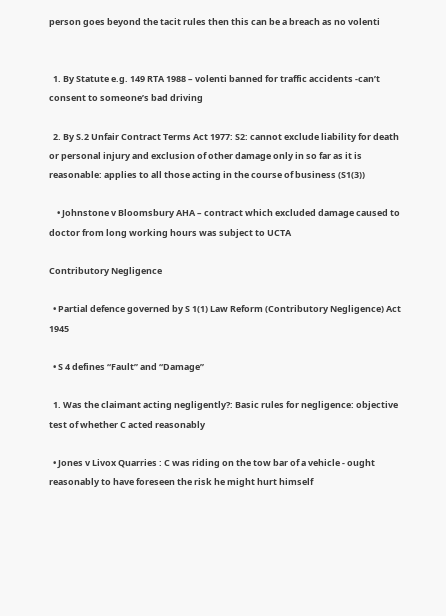person goes beyond the tacit rules then this can be a breach as no volenti


  1. By Statute e.g. 149 RTA 1988 – volenti banned for traffic accidents -can’t consent to someone’s bad driving

  2. By S.2 Unfair Contract Terms Act 1977: S2: cannot exclude liability for death or personal injury and exclusion of other damage only in so far as it is reasonable: applies to all those acting in the course of business (S1(3))

    • Johnstone v Bloomsbury AHA – contract which excluded damage caused to doctor from long working hours was subject to UCTA

Contributory Negligence

  • Partial defence governed by S 1(1) Law Reform (Contributory Negligence) Act 1945

  • S 4 defines “Fault” and “Damage”

  1. Was the claimant acting negligently?: Basic rules for negligence: objective test of whether C acted reasonably

  • Jones v Livox Quarries : C was riding on the tow bar of a vehicle - ought reasonably to have foreseen the risk he might hurt himself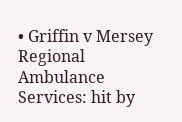• Griffin v Mersey Regional Ambulance Services: hit by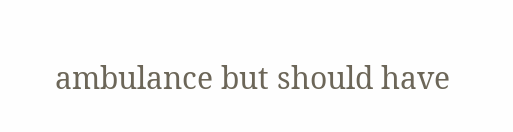ambulance but should have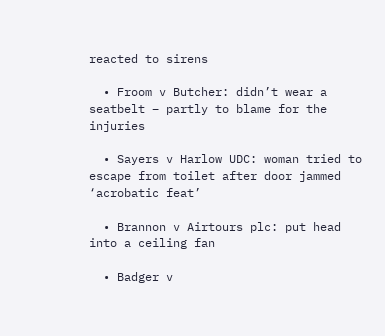reacted to sirens

  • Froom v Butcher: didn’t wear a seatbelt – partly to blame for the injuries

  • Sayers v Harlow UDC: woman tried to escape from toilet after door jammed ‘acrobatic feat’

  • Brannon v Airtours plc: put head into a ceiling fan

  • Badger v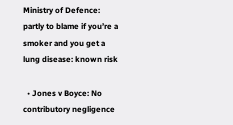Ministry of Defence: partly to blame if you’re a smoker and you get a lung disease: known risk

  • Jones v Boyce: No contributory negligence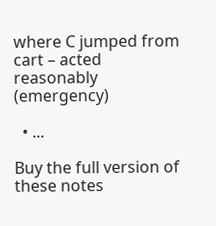where C jumped from cart – acted reasonably (emergency)

  • ...

Buy the full version of these notes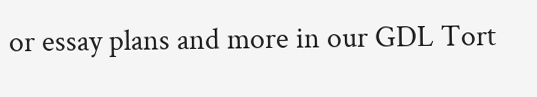or essay plans and more in our GDL Tort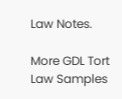Law Notes.

More GDL Tort Law Samples